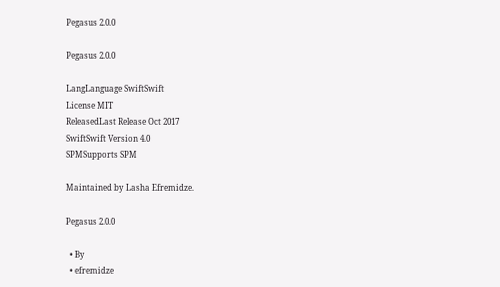Pegasus 2.0.0

Pegasus 2.0.0

LangLanguage SwiftSwift
License MIT
ReleasedLast Release Oct 2017
SwiftSwift Version 4.0
SPMSupports SPM

Maintained by Lasha Efremidze.

Pegasus 2.0.0

  • By
  • efremidze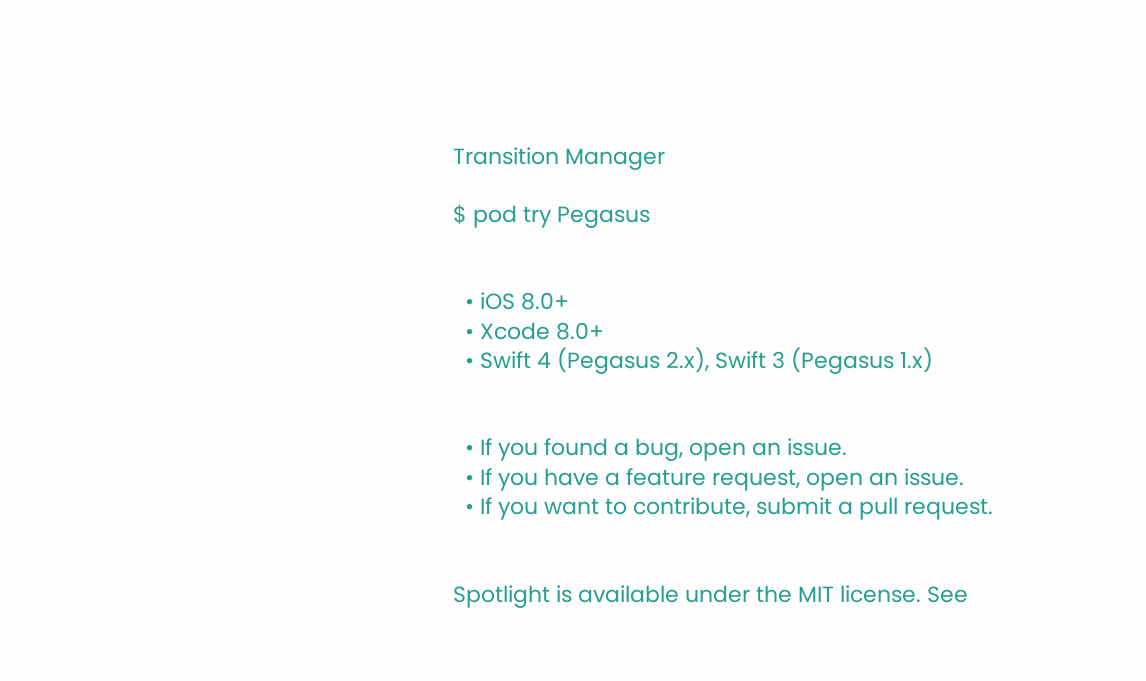Transition Manager

$ pod try Pegasus


  • iOS 8.0+
  • Xcode 8.0+
  • Swift 4 (Pegasus 2.x), Swift 3 (Pegasus 1.x)


  • If you found a bug, open an issue.
  • If you have a feature request, open an issue.
  • If you want to contribute, submit a pull request.


Spotlight is available under the MIT license. See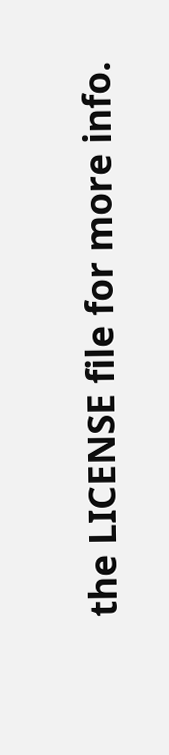the LICENSE file for more info.